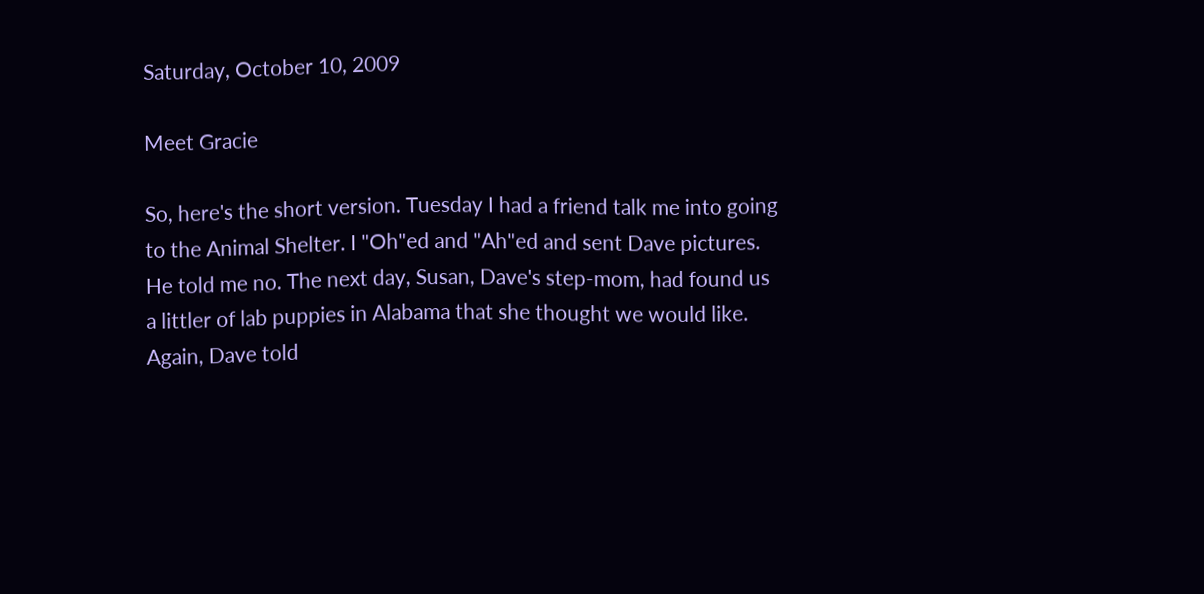Saturday, October 10, 2009

Meet Gracie

So, here's the short version. Tuesday I had a friend talk me into going to the Animal Shelter. I "Oh"ed and "Ah"ed and sent Dave pictures. He told me no. The next day, Susan, Dave's step-mom, had found us a littler of lab puppies in Alabama that she thought we would like. Again, Dave told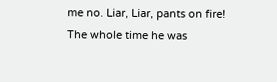me no. Liar, Liar, pants on fire! The whole time he was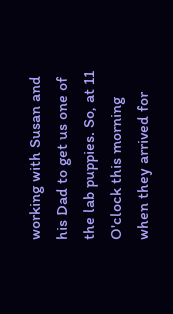working with Susan and his Dad to get us one of the lab puppies. So, at 11 O'clock this morning when they arrived for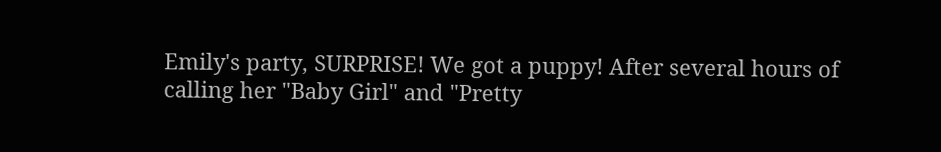Emily's party, SURPRISE! We got a puppy! After several hours of calling her "Baby Girl" and "Pretty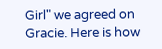Girl" we agreed on Gracie. Here is how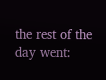the rest of the day went: